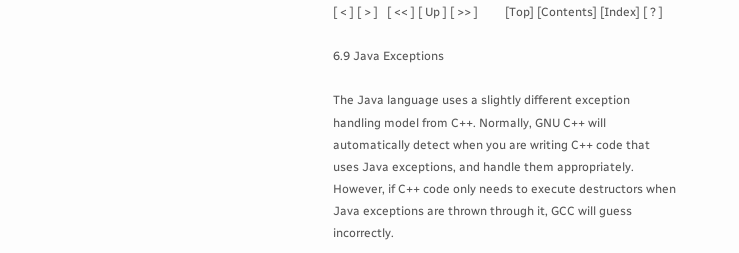[ < ] [ > ]   [ << ] [ Up ] [ >> ]         [Top] [Contents] [Index] [ ? ]

6.9 Java Exceptions

The Java language uses a slightly different exception handling model from C++. Normally, GNU C++ will automatically detect when you are writing C++ code that uses Java exceptions, and handle them appropriately. However, if C++ code only needs to execute destructors when Java exceptions are thrown through it, GCC will guess incorrectly.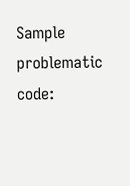Sample problematic code: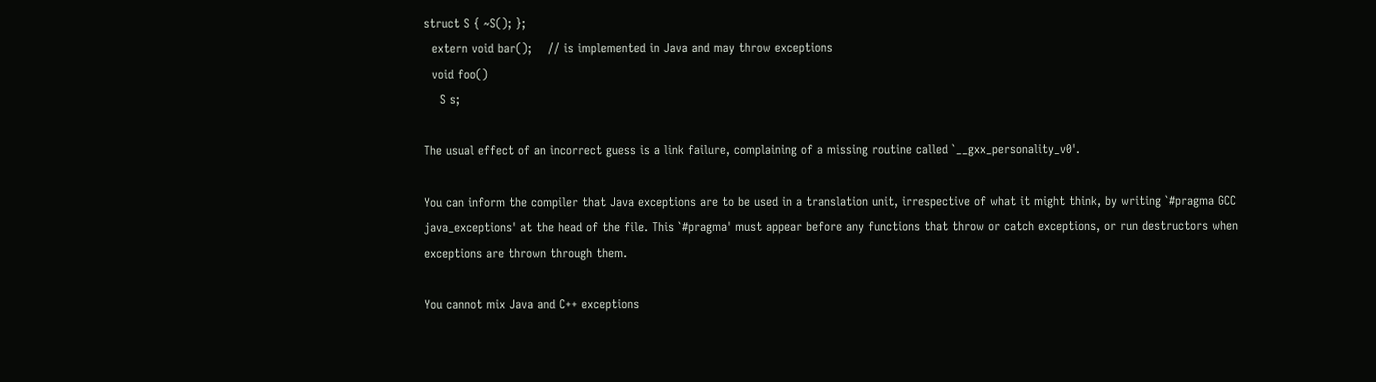struct S { ~S(); };
  extern void bar();    // is implemented in Java and may throw exceptions
  void foo()
    S s;

The usual effect of an incorrect guess is a link failure, complaining of a missing routine called `__gxx_personality_v0'.

You can inform the compiler that Java exceptions are to be used in a translation unit, irrespective of what it might think, by writing `#pragma GCC java_exceptions' at the head of the file. This `#pragma' must appear before any functions that throw or catch exceptions, or run destructors when exceptions are thrown through them.

You cannot mix Java and C++ exceptions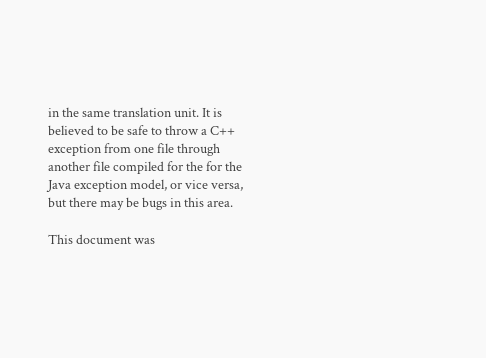in the same translation unit. It is believed to be safe to throw a C++ exception from one file through another file compiled for the for the Java exception model, or vice versa, but there may be bugs in this area.

This document was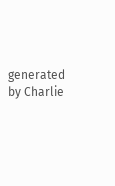generated by Charlie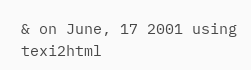& on June, 17 2001 using texi2html